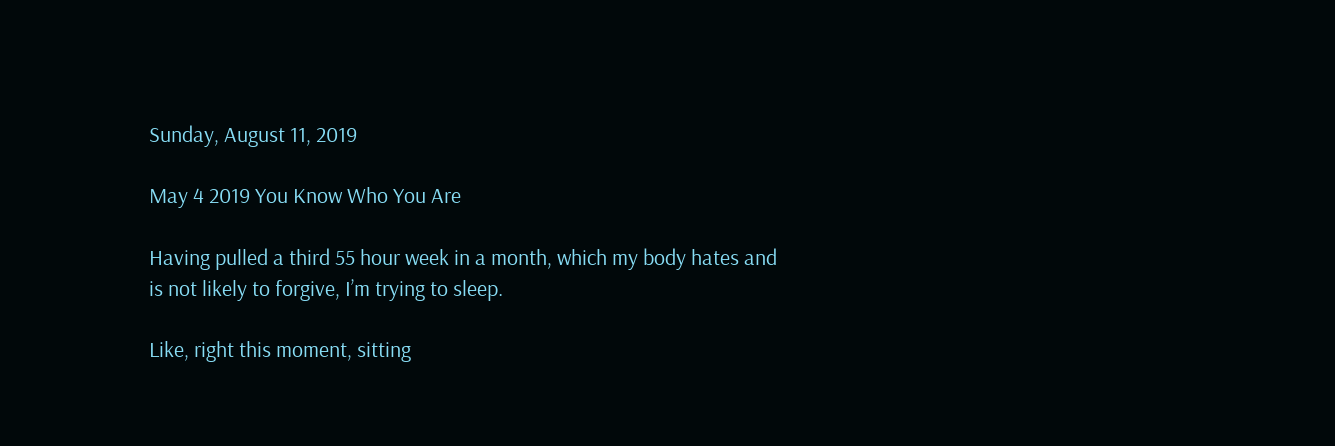Sunday, August 11, 2019

May 4 2019 You Know Who You Are

Having pulled a third 55 hour week in a month, which my body hates and is not likely to forgive, I’m trying to sleep.

Like, right this moment, sitting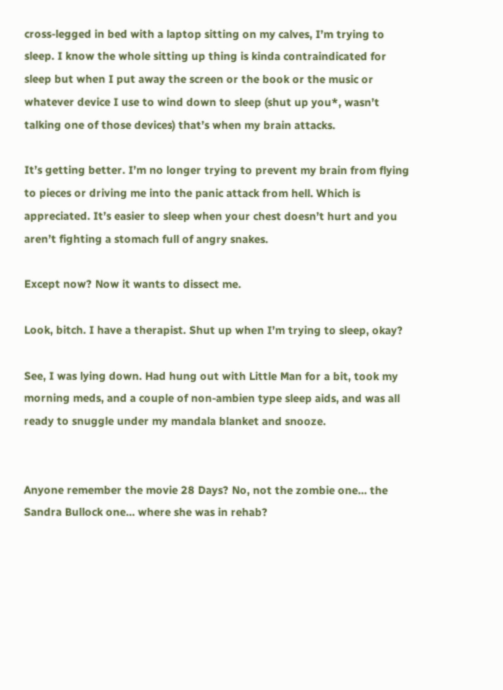cross-legged in bed with a laptop sitting on my calves, I’m trying to sleep. I know the whole sitting up thing is kinda contraindicated for sleep but when I put away the screen or the book or the music or whatever device I use to wind down to sleep (shut up you*, wasn’t talking one of those devices) that’s when my brain attacks.

It’s getting better. I’m no longer trying to prevent my brain from flying to pieces or driving me into the panic attack from hell. Which is appreciated. It’s easier to sleep when your chest doesn’t hurt and you aren’t fighting a stomach full of angry snakes.

Except now? Now it wants to dissect me.

Look, bitch. I have a therapist. Shut up when I’m trying to sleep, okay?

See, I was lying down. Had hung out with Little Man for a bit, took my morning meds, and a couple of non-ambien type sleep aids, and was all ready to snuggle under my mandala blanket and snooze.


Anyone remember the movie 28 Days? No, not the zombie one… the Sandra Bullock one… where she was in rehab?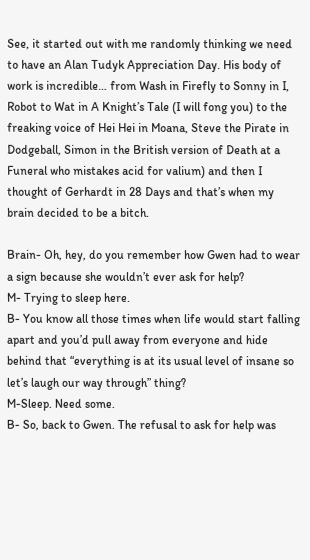See, it started out with me randomly thinking we need to have an Alan Tudyk Appreciation Day. His body of work is incredible… from Wash in Firefly to Sonny in I, Robot to Wat in A Knight’s Tale (I will fong you) to the freaking voice of Hei Hei in Moana, Steve the Pirate in Dodgeball, Simon in the British version of Death at a Funeral who mistakes acid for valium) and then I thought of Gerhardt in 28 Days and that’s when my brain decided to be a bitch.

Brain- Oh, hey, do you remember how Gwen had to wear a sign because she wouldn’t ever ask for help?
M- Trying to sleep here.
B- You know all those times when life would start falling apart and you’d pull away from everyone and hide behind that “everything is at its usual level of insane so let’s laugh our way through” thing?
M-Sleep. Need some.
B- So, back to Gwen. The refusal to ask for help was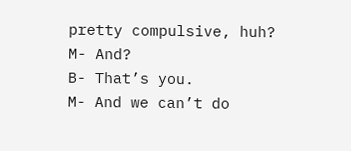pretty compulsive, huh?
M- And?
B- That’s you.
M- And we can’t do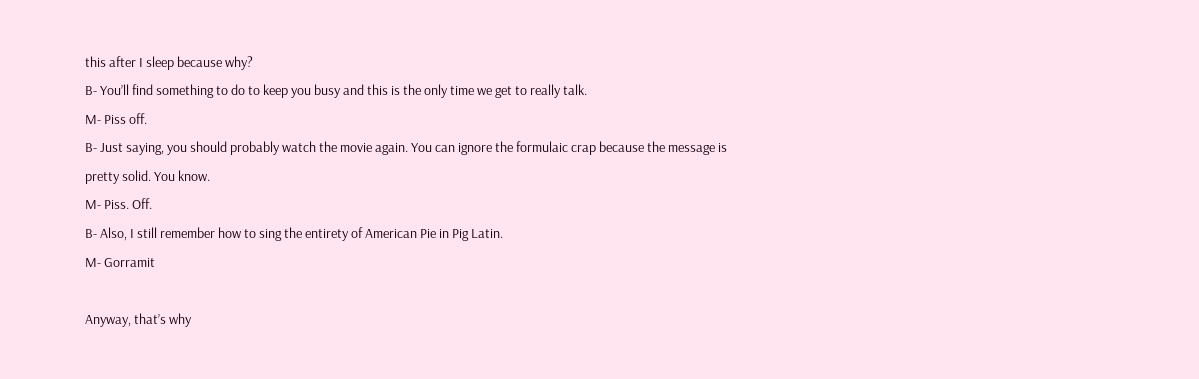this after I sleep because why?
B- You’ll find something to do to keep you busy and this is the only time we get to really talk.
M- Piss off.
B- Just saying, you should probably watch the movie again. You can ignore the formulaic crap because the message is pretty solid. You know.
M- Piss. Off.
B- Also, I still remember how to sing the entirety of American Pie in Pig Latin.
M- Gorramit

Anyway, that’s why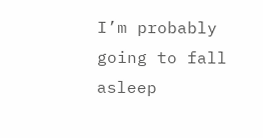I’m probably going to fall asleep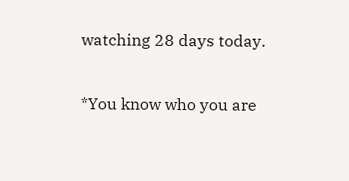watching 28 days today.

*You know who you are